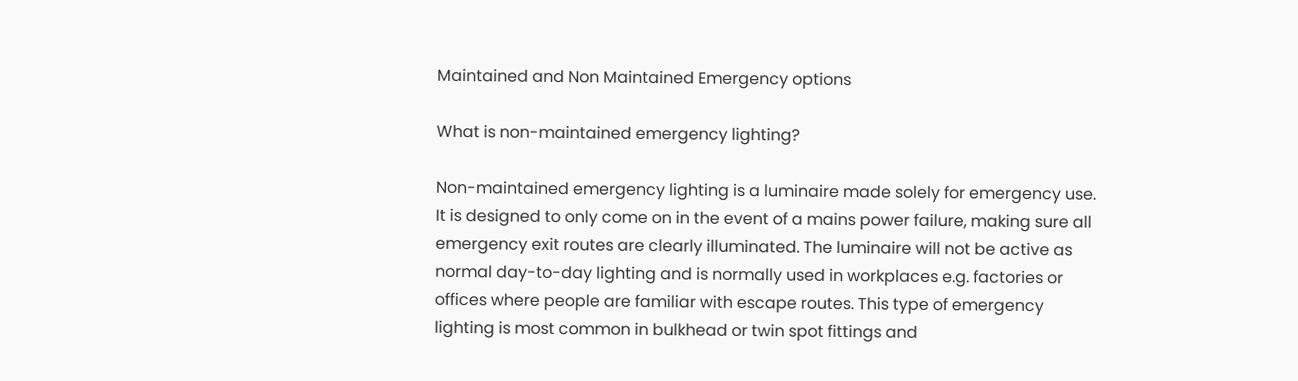Maintained and Non Maintained Emergency options

What is non-maintained emergency lighting?

Non-maintained emergency lighting is a luminaire made solely for emergency use. It is designed to only come on in the event of a mains power failure, making sure all emergency exit routes are clearly illuminated. The luminaire will not be active as normal day-to-day lighting and is normally used in workplaces e.g. factories or offices where people are familiar with escape routes. This type of emergency lighting is most common in bulkhead or twin spot fittings and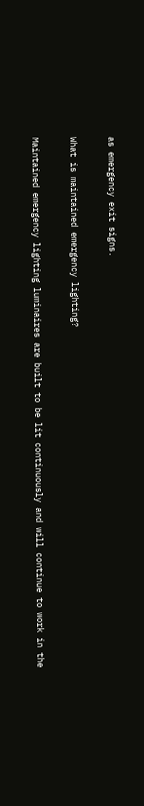as emergency exit signs.

What is maintained emergency lighting?

Maintained emergency lighting luminaires are built to be lit continuously and will continue to work in the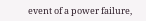event of a power failure,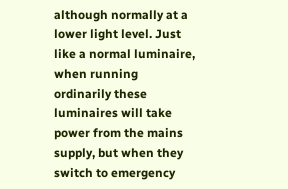although normally at a lower light level. Just like a normal luminaire, when running ordinarily these luminaires will take power from the mains supply, but when they switch to emergency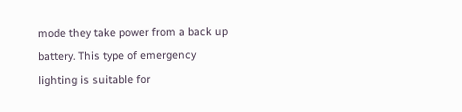mode they take power from a back up battery. This type of emergency lighting is suitable for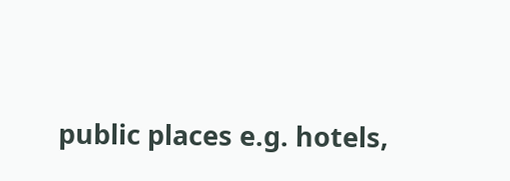public places e.g. hotels,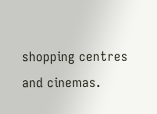shopping centres and cinemas.